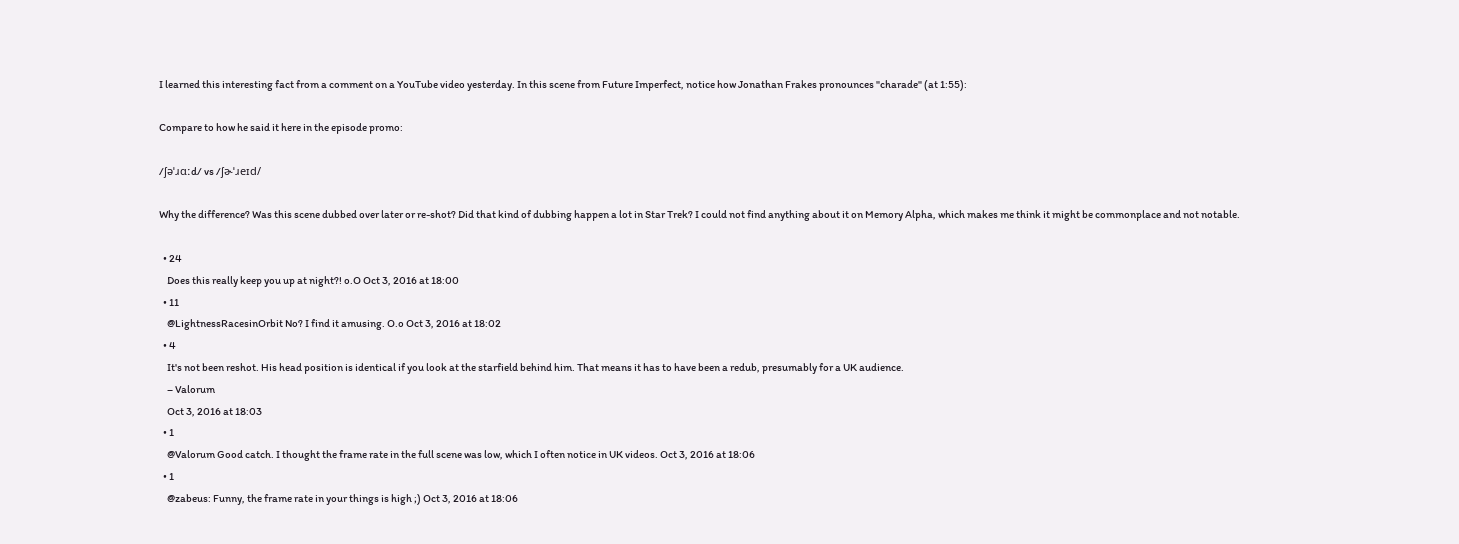I learned this interesting fact from a comment on a YouTube video yesterday. In this scene from Future Imperfect, notice how Jonathan Frakes pronounces "charade" (at 1:55):

Compare to how he said it here in the episode promo:

/ʃəˈɹɑːd/ vs /ʃɚˈɹeɪd/

Why the difference? Was this scene dubbed over later or re-shot? Did that kind of dubbing happen a lot in Star Trek? I could not find anything about it on Memory Alpha, which makes me think it might be commonplace and not notable.

  • 24
    Does this really keep you up at night?! o.O Oct 3, 2016 at 18:00
  • 11
    @LightnessRacesinOrbit No? I find it amusing. O.o Oct 3, 2016 at 18:02
  • 4
    It's not been reshot. His head position is identical if you look at the starfield behind him. That means it has to have been a redub, presumably for a UK audience.
    – Valorum
    Oct 3, 2016 at 18:03
  • 1
    @Valorum Good catch. I thought the frame rate in the full scene was low, which I often notice in UK videos. Oct 3, 2016 at 18:06
  • 1
    @zabeus: Funny, the frame rate in your things is high ;) Oct 3, 2016 at 18:06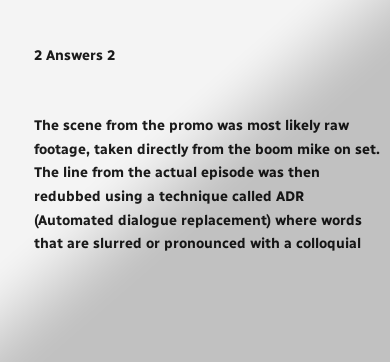2 Answers 2


The scene from the promo was most likely raw footage, taken directly from the boom mike on set. The line from the actual episode was then redubbed using a technique called ADR (Automated dialogue replacement) where words that are slurred or pronounced with a colloquial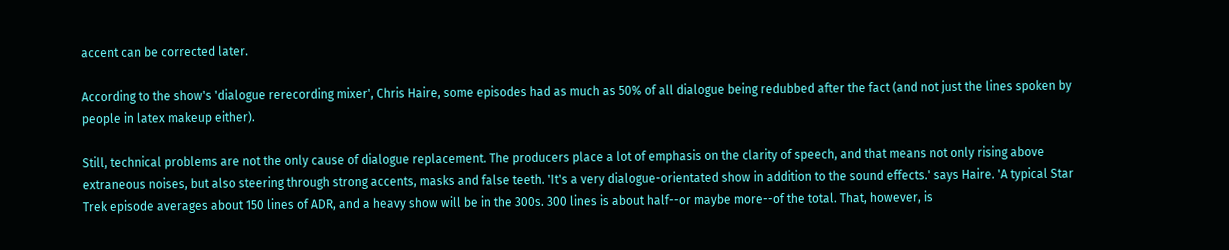accent can be corrected later.

According to the show's 'dialogue rerecording mixer', Chris Haire, some episodes had as much as 50% of all dialogue being redubbed after the fact (and not just the lines spoken by people in latex makeup either).

Still, technical problems are not the only cause of dialogue replacement. The producers place a lot of emphasis on the clarity of speech, and that means not only rising above extraneous noises, but also steering through strong accents, masks and false teeth. 'It's a very dialogue-orientated show in addition to the sound effects.' says Haire. 'A typical Star Trek episode averages about 150 lines of ADR, and a heavy show will be in the 300s. 300 lines is about half--or maybe more--of the total. That, however, is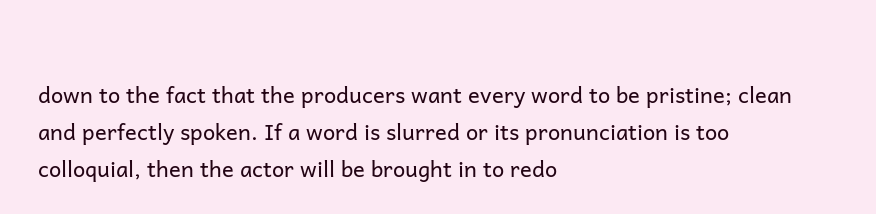down to the fact that the producers want every word to be pristine; clean and perfectly spoken. If a word is slurred or its pronunciation is too colloquial, then the actor will be brought in to redo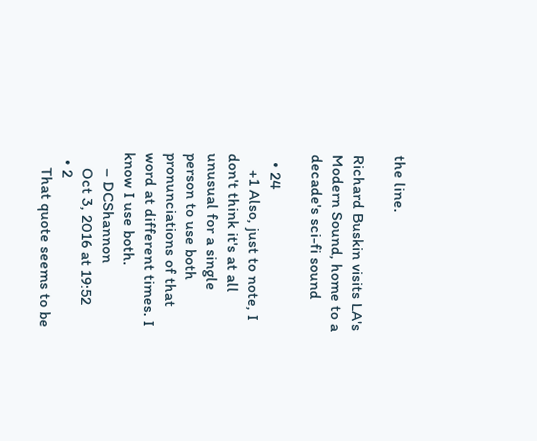the line.

Richard Buskin visits LA's Modern Sound, home to a decade's sci-fi sound

  • 24
    +1 Also, just to note, I don't think it's at all unusual for a single person to use both pronunciations of that word at different times. I know I use both.
    – DCShannon
    Oct 3, 2016 at 19:52
  • 2
    That quote seems to be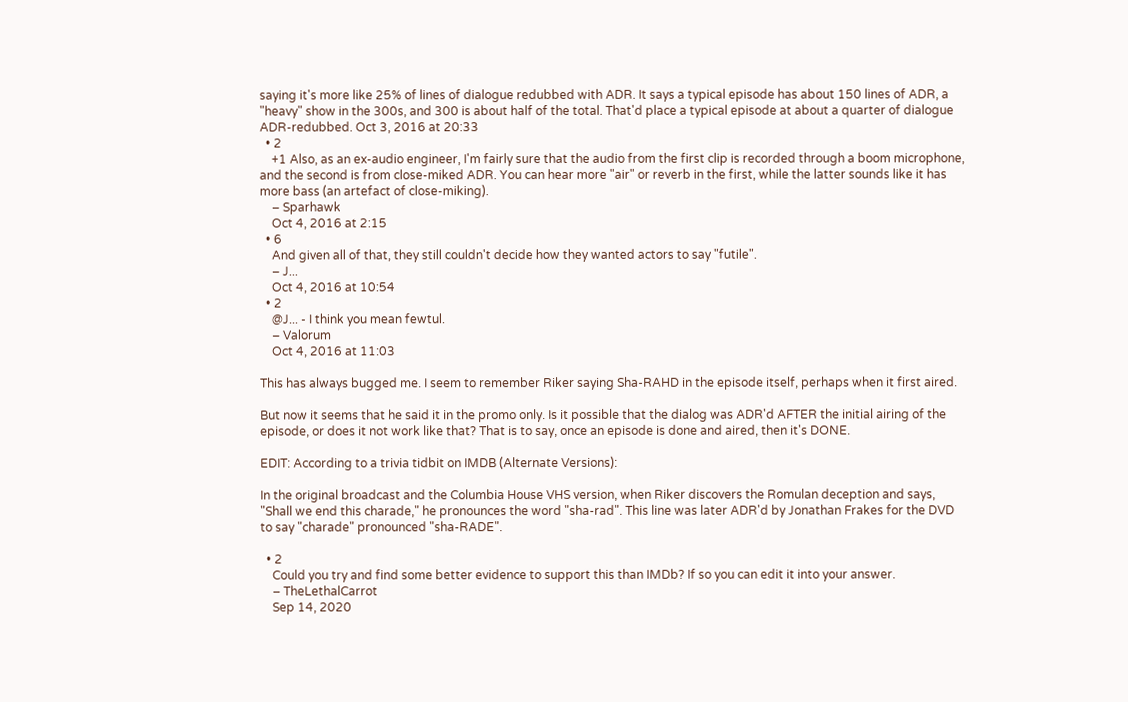saying it's more like 25% of lines of dialogue redubbed with ADR. It says a typical episode has about 150 lines of ADR, a "heavy" show in the 300s, and 300 is about half of the total. That'd place a typical episode at about a quarter of dialogue ADR-redubbed. Oct 3, 2016 at 20:33
  • 2
    +1 Also, as an ex-audio engineer, I'm fairly sure that the audio from the first clip is recorded through a boom microphone, and the second is from close-miked ADR. You can hear more "air" or reverb in the first, while the latter sounds like it has more bass (an artefact of close-miking).
    – Sparhawk
    Oct 4, 2016 at 2:15
  • 6
    And given all of that, they still couldn't decide how they wanted actors to say "futile".
    – J...
    Oct 4, 2016 at 10:54
  • 2
    @J... - I think you mean fewtul.
    – Valorum
    Oct 4, 2016 at 11:03

This has always bugged me. I seem to remember Riker saying Sha-RAHD in the episode itself, perhaps when it first aired.

But now it seems that he said it in the promo only. Is it possible that the dialog was ADR'd AFTER the initial airing of the episode, or does it not work like that? That is to say, once an episode is done and aired, then it's DONE.

EDIT: According to a trivia tidbit on IMDB (Alternate Versions):

In the original broadcast and the Columbia House VHS version, when Riker discovers the Romulan deception and says, "Shall we end this charade," he pronounces the word "sha-rad". This line was later ADR'd by Jonathan Frakes for the DVD to say "charade" pronounced "sha-RADE".

  • 2
    Could you try and find some better evidence to support this than IMDb? If so you can edit it into your answer.
    – TheLethalCarrot
    Sep 14, 2020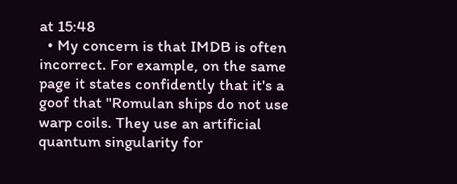at 15:48
  • My concern is that IMDB is often incorrect. For example, on the same page it states confidently that it's a goof that "Romulan ships do not use warp coils. They use an artificial quantum singularity for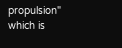propulsion" which is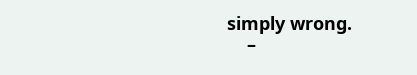simply wrong.
    –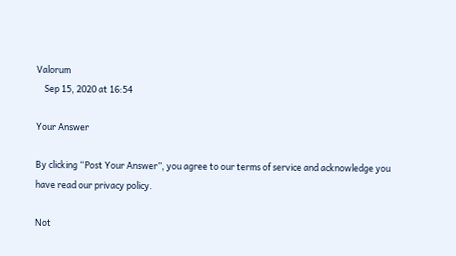Valorum
    Sep 15, 2020 at 16:54

Your Answer

By clicking “Post Your Answer”, you agree to our terms of service and acknowledge you have read our privacy policy.

Not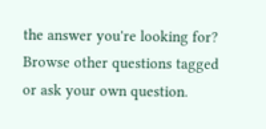the answer you're looking for? Browse other questions tagged or ask your own question.